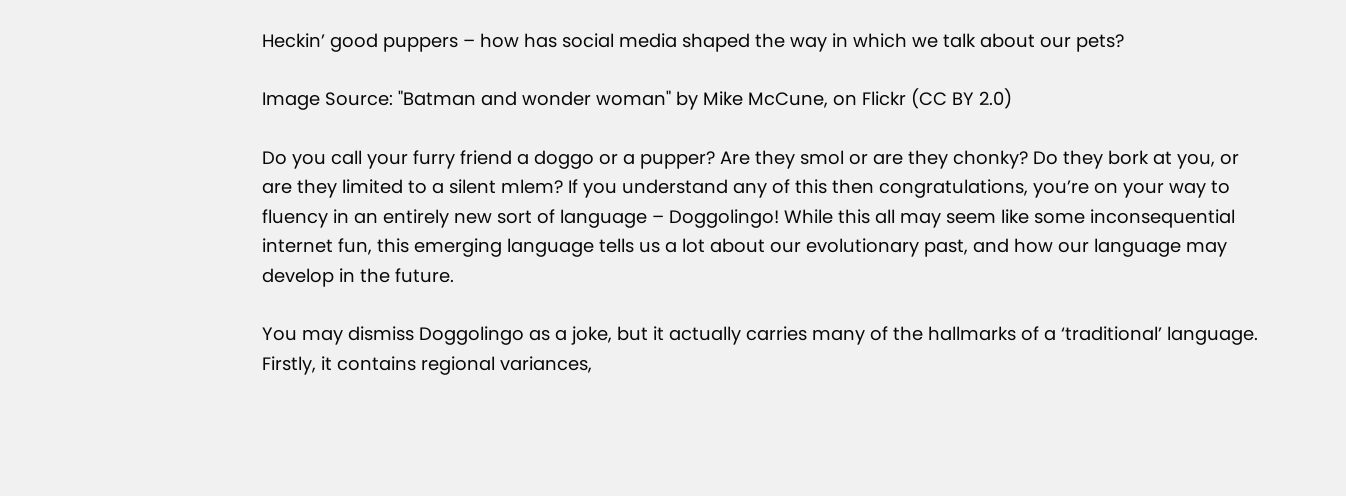Heckin’ good puppers – how has social media shaped the way in which we talk about our pets?

Image Source: "Batman and wonder woman" by Mike McCune, on Flickr (CC BY 2.0)

Do you call your furry friend a doggo or a pupper? Are they smol or are they chonky? Do they bork at you, or are they limited to a silent mlem? If you understand any of this then congratulations, you’re on your way to fluency in an entirely new sort of language – Doggolingo! While this all may seem like some inconsequential internet fun, this emerging language tells us a lot about our evolutionary past, and how our language may develop in the future.

You may dismiss Doggolingo as a joke, but it actually carries many of the hallmarks of a ‘traditional’ language. Firstly, it contains regional variances,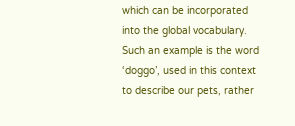which can be incorporated into the global vocabulary. Such an example is the word ‘doggo’, used in this context to describe our pets, rather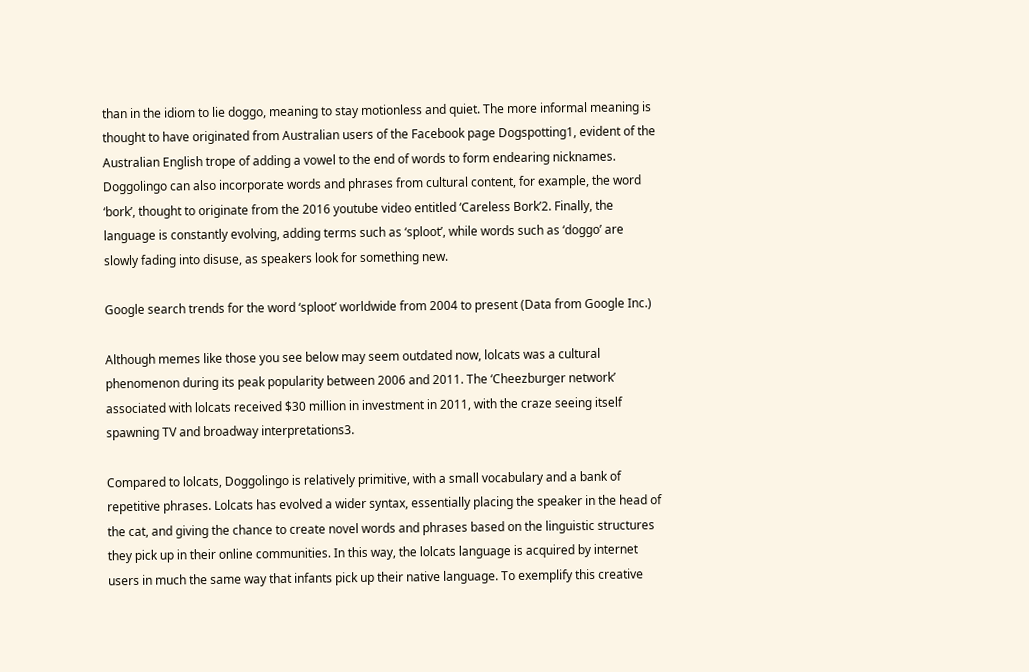than in the idiom to lie doggo, meaning to stay motionless and quiet. The more informal meaning is thought to have originated from Australian users of the Facebook page Dogspotting1, evident of the Australian English trope of adding a vowel to the end of words to form endearing nicknames. Doggolingo can also incorporate words and phrases from cultural content, for example, the word ‘bork’, thought to originate from the 2016 youtube video entitled ‘Careless Bork’2. Finally, the language is constantly evolving, adding terms such as ‘sploot’, while words such as ‘doggo’ are slowly fading into disuse, as speakers look for something new.

Google search trends for the word ‘sploot’ worldwide from 2004 to present (Data from Google Inc.)

Although memes like those you see below may seem outdated now, lolcats was a cultural phenomenon during its peak popularity between 2006 and 2011. The ‘Cheezburger network’ associated with lolcats received $30 million in investment in 2011, with the craze seeing itself spawning TV and broadway interpretations3.

Compared to lolcats, Doggolingo is relatively primitive, with a small vocabulary and a bank of repetitive phrases. Lolcats has evolved a wider syntax, essentially placing the speaker in the head of the cat, and giving the chance to create novel words and phrases based on the linguistic structures they pick up in their online communities. In this way, the lolcats language is acquired by internet users in much the same way that infants pick up their native language. To exemplify this creative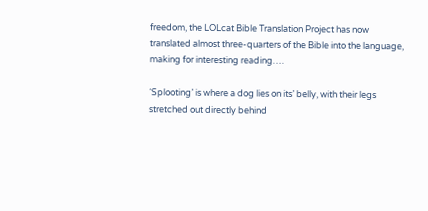freedom, the LOLcat Bible Translation Project has now translated almost three-quarters of the Bible into the language, making for interesting reading….

‘Splooting’ is where a dog lies on its’ belly, with their legs stretched out directly behind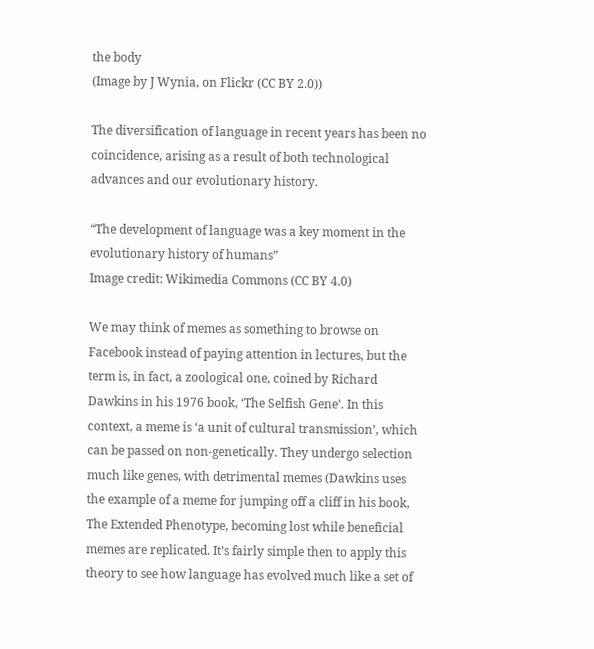the body
(Image by J Wynia, on Flickr (CC BY 2.0))

The diversification of language in recent years has been no coincidence, arising as a result of both technological advances and our evolutionary history.

“The development of language was a key moment in the evolutionary history of humans”
Image credit: Wikimedia Commons (CC BY 4.0)

We may think of memes as something to browse on Facebook instead of paying attention in lectures, but the term is, in fact, a zoological one, coined by Richard Dawkins in his 1976 book, ‘The Selfish Gene’. In this context, a meme is ‘a unit of cultural transmission’, which can be passed on non-genetically. They undergo selection much like genes, with detrimental memes (Dawkins uses the example of a meme for jumping off a cliff in his book, The Extended Phenotype, becoming lost while beneficial memes are replicated. It’s fairly simple then to apply this theory to see how language has evolved much like a set of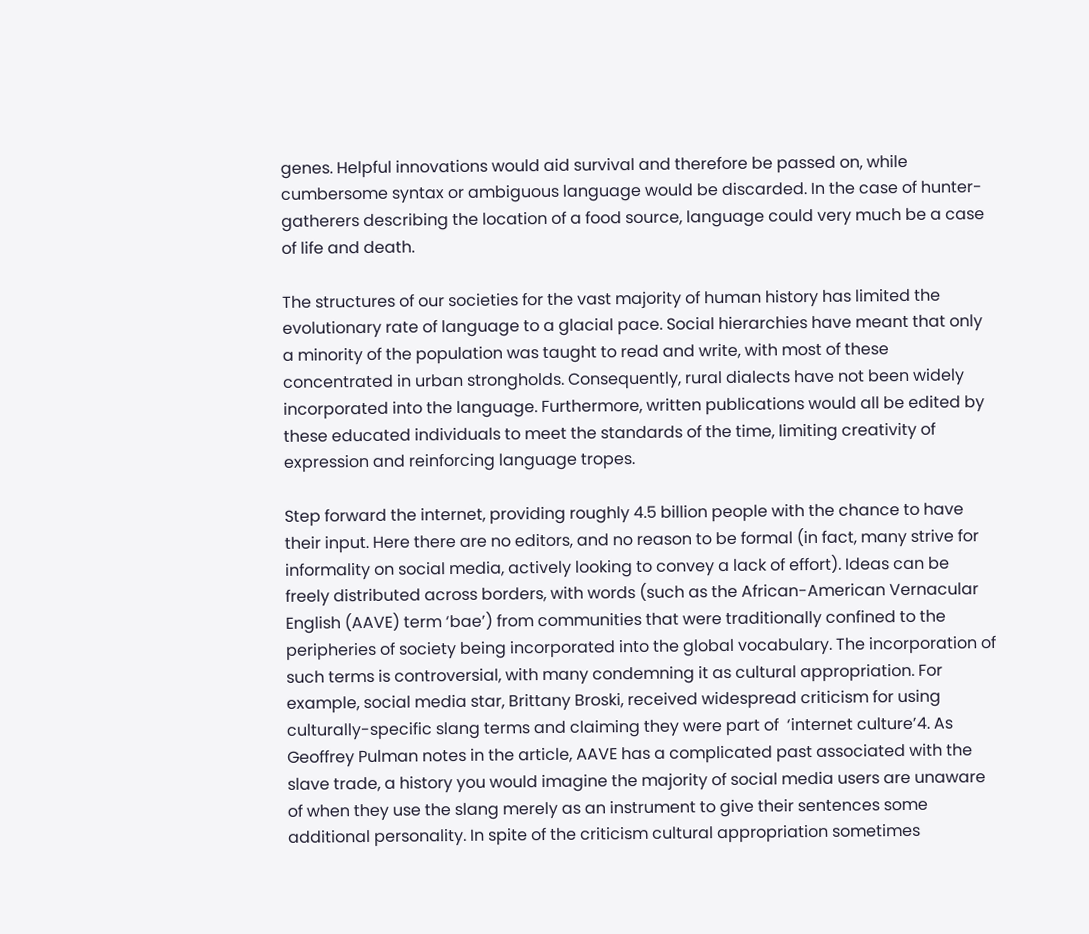genes. Helpful innovations would aid survival and therefore be passed on, while cumbersome syntax or ambiguous language would be discarded. In the case of hunter-gatherers describing the location of a food source, language could very much be a case of life and death.

The structures of our societies for the vast majority of human history has limited the evolutionary rate of language to a glacial pace. Social hierarchies have meant that only a minority of the population was taught to read and write, with most of these concentrated in urban strongholds. Consequently, rural dialects have not been widely incorporated into the language. Furthermore, written publications would all be edited by these educated individuals to meet the standards of the time, limiting creativity of expression and reinforcing language tropes.

Step forward the internet, providing roughly 4.5 billion people with the chance to have their input. Here there are no editors, and no reason to be formal (in fact, many strive for informality on social media, actively looking to convey a lack of effort). Ideas can be freely distributed across borders, with words (such as the African-American Vernacular English (AAVE) term ‘bae’) from communities that were traditionally confined to the peripheries of society being incorporated into the global vocabulary. The incorporation of such terms is controversial, with many condemning it as cultural appropriation. For example, social media star, Brittany Broski, received widespread criticism for using culturally-specific slang terms and claiming they were part of  ‘internet culture’4. As Geoffrey Pulman notes in the article, AAVE has a complicated past associated with the slave trade, a history you would imagine the majority of social media users are unaware of when they use the slang merely as an instrument to give their sentences some additional personality. In spite of the criticism cultural appropriation sometimes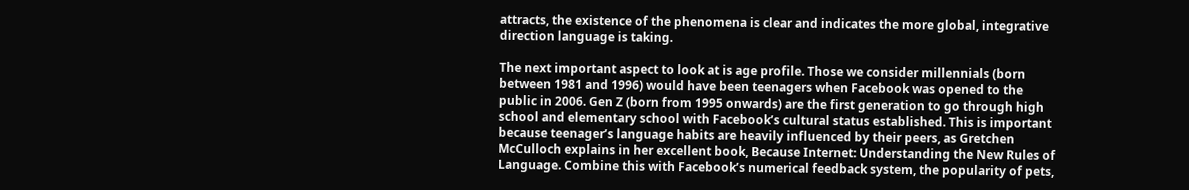attracts, the existence of the phenomena is clear and indicates the more global, integrative direction language is taking.

The next important aspect to look at is age profile. Those we consider millennials (born between 1981 and 1996) would have been teenagers when Facebook was opened to the public in 2006. Gen Z (born from 1995 onwards) are the first generation to go through high school and elementary school with Facebook’s cultural status established. This is important because teenager’s language habits are heavily influenced by their peers, as Gretchen McCulloch explains in her excellent book, Because Internet: Understanding the New Rules of Language. Combine this with Facebook’s numerical feedback system, the popularity of pets,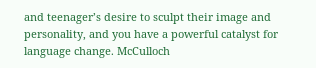and teenager’s desire to sculpt their image and personality, and you have a powerful catalyst for language change. McCulloch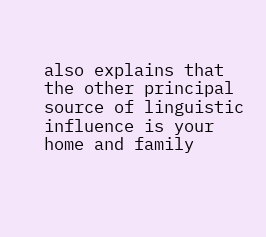also explains that the other principal source of linguistic influence is your home and family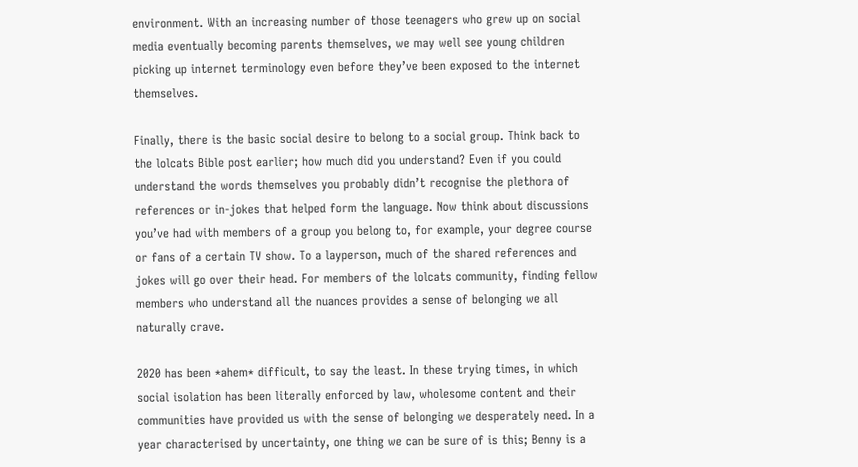environment. With an increasing number of those teenagers who grew up on social media eventually becoming parents themselves, we may well see young children picking up internet terminology even before they’ve been exposed to the internet themselves.

Finally, there is the basic social desire to belong to a social group. Think back to the lolcats Bible post earlier; how much did you understand? Even if you could understand the words themselves you probably didn’t recognise the plethora of references or in-jokes that helped form the language. Now think about discussions you’ve had with members of a group you belong to, for example, your degree course or fans of a certain TV show. To a layperson, much of the shared references and jokes will go over their head. For members of the lolcats community, finding fellow members who understand all the nuances provides a sense of belonging we all naturally crave.

2020 has been *ahem* difficult, to say the least. In these trying times, in which social isolation has been literally enforced by law, wholesome content and their communities have provided us with the sense of belonging we desperately need. In a year characterised by uncertainty, one thing we can be sure of is this; Benny is a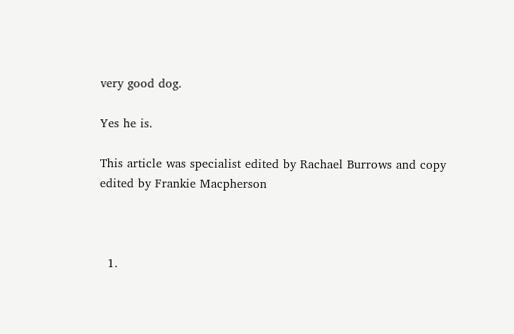very good dog.

Yes he is.

This article was specialist edited by Rachael Burrows and copy edited by Frankie Macpherson



  1.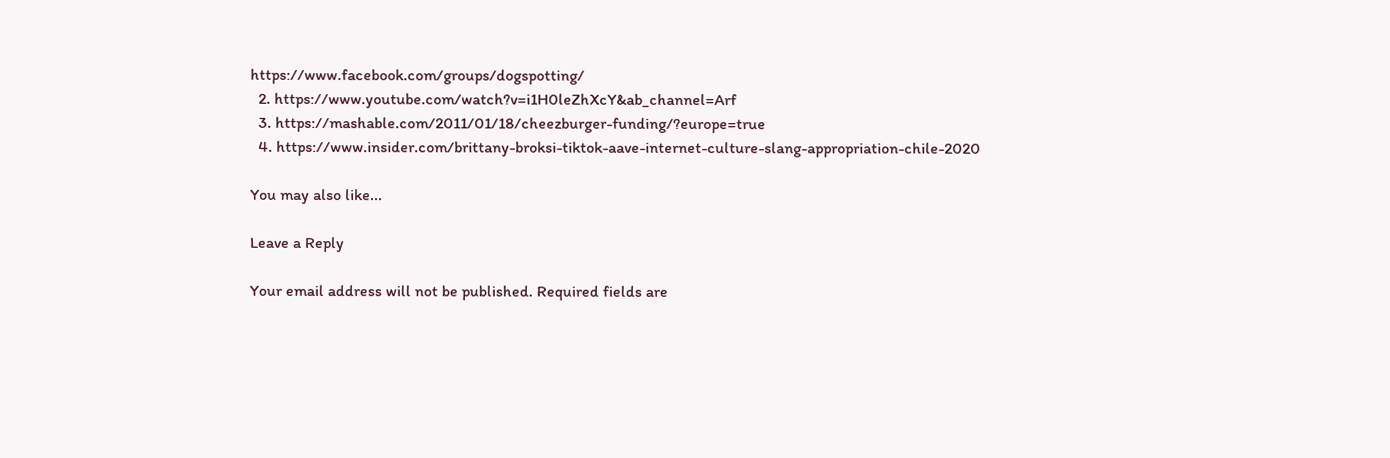https://www.facebook.com/groups/dogspotting/
  2. https://www.youtube.com/watch?v=i1H0leZhXcY&ab_channel=Arf
  3. https://mashable.com/2011/01/18/cheezburger-funding/?europe=true
  4. https://www.insider.com/brittany-broksi-tiktok-aave-internet-culture-slang-appropriation-chile-2020

You may also like...

Leave a Reply

Your email address will not be published. Required fields are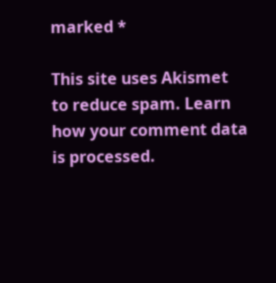marked *

This site uses Akismet to reduce spam. Learn how your comment data is processed.